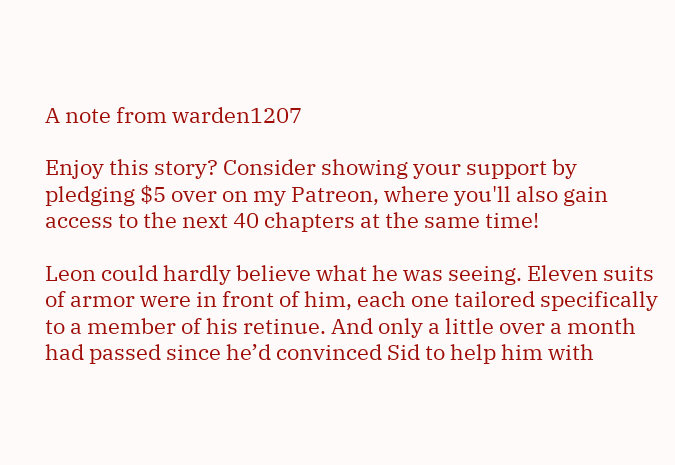A note from warden1207

Enjoy this story? Consider showing your support by pledging $5 over on my Patreon, where you'll also gain access to the next 40 chapters at the same time!

Leon could hardly believe what he was seeing. Eleven suits of armor were in front of him, each one tailored specifically to a member of his retinue. And only a little over a month had passed since he’d convinced Sid to help him with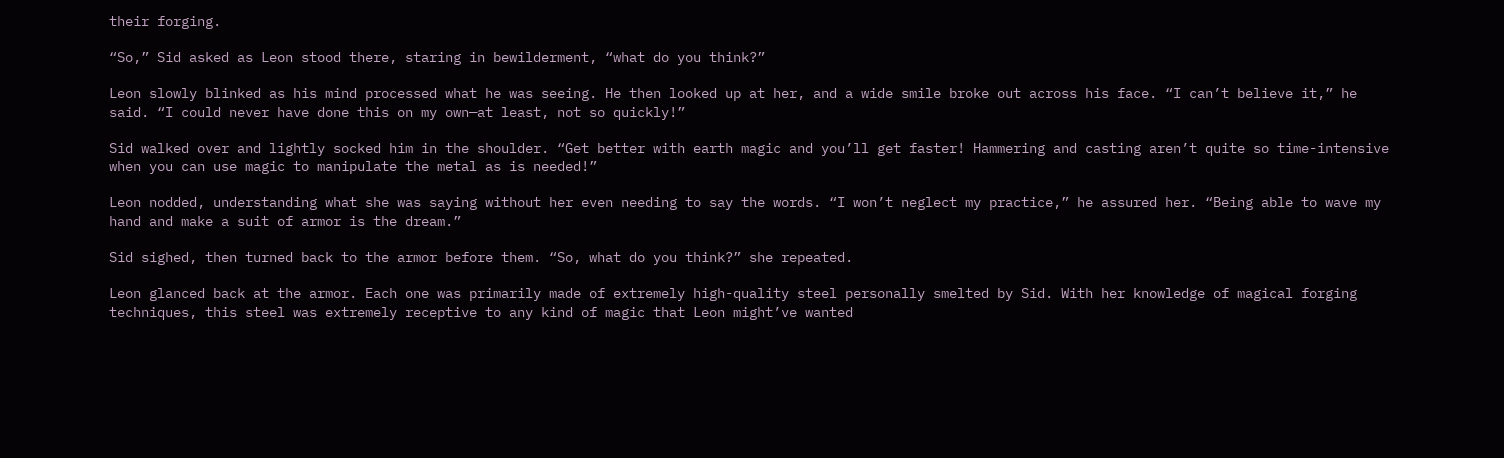their forging.

“So,” Sid asked as Leon stood there, staring in bewilderment, “what do you think?”

Leon slowly blinked as his mind processed what he was seeing. He then looked up at her, and a wide smile broke out across his face. “I can’t believe it,” he said. “I could never have done this on my own—at least, not so quickly!”

Sid walked over and lightly socked him in the shoulder. “Get better with earth magic and you’ll get faster! Hammering and casting aren’t quite so time-intensive when you can use magic to manipulate the metal as is needed!”

Leon nodded, understanding what she was saying without her even needing to say the words. “I won’t neglect my practice,” he assured her. “Being able to wave my hand and make a suit of armor is the dream.”

Sid sighed, then turned back to the armor before them. “So, what do you think?” she repeated.

Leon glanced back at the armor. Each one was primarily made of extremely high-quality steel personally smelted by Sid. With her knowledge of magical forging techniques, this steel was extremely receptive to any kind of magic that Leon might’ve wanted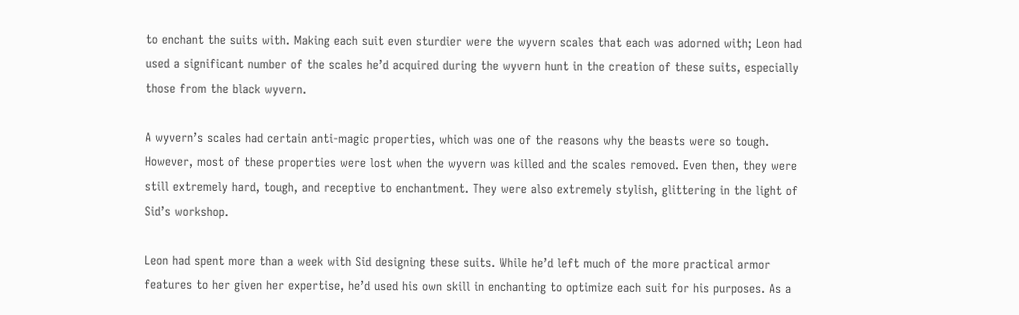to enchant the suits with. Making each suit even sturdier were the wyvern scales that each was adorned with; Leon had used a significant number of the scales he’d acquired during the wyvern hunt in the creation of these suits, especially those from the black wyvern.

A wyvern’s scales had certain anti-magic properties, which was one of the reasons why the beasts were so tough. However, most of these properties were lost when the wyvern was killed and the scales removed. Even then, they were still extremely hard, tough, and receptive to enchantment. They were also extremely stylish, glittering in the light of Sid’s workshop.

Leon had spent more than a week with Sid designing these suits. While he’d left much of the more practical armor features to her given her expertise, he’d used his own skill in enchanting to optimize each suit for his purposes. As a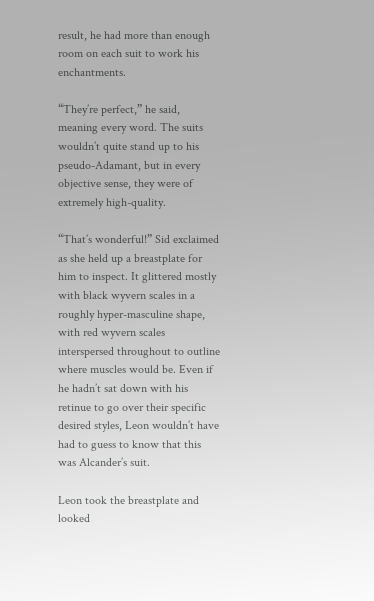result, he had more than enough room on each suit to work his enchantments.

“They’re perfect,” he said, meaning every word. The suits wouldn’t quite stand up to his pseudo-Adamant, but in every objective sense, they were of extremely high-quality.

“That’s wonderful!” Sid exclaimed as she held up a breastplate for him to inspect. It glittered mostly with black wyvern scales in a roughly hyper-masculine shape, with red wyvern scales interspersed throughout to outline where muscles would be. Even if he hadn’t sat down with his retinue to go over their specific desired styles, Leon wouldn’t have had to guess to know that this was Alcander’s suit.

Leon took the breastplate and looked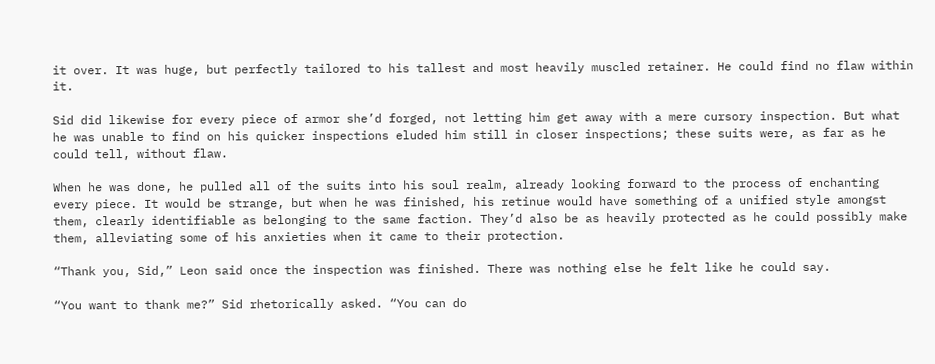it over. It was huge, but perfectly tailored to his tallest and most heavily muscled retainer. He could find no flaw within it.

Sid did likewise for every piece of armor she’d forged, not letting him get away with a mere cursory inspection. But what he was unable to find on his quicker inspections eluded him still in closer inspections; these suits were, as far as he could tell, without flaw.

When he was done, he pulled all of the suits into his soul realm, already looking forward to the process of enchanting every piece. It would be strange, but when he was finished, his retinue would have something of a unified style amongst them, clearly identifiable as belonging to the same faction. They’d also be as heavily protected as he could possibly make them, alleviating some of his anxieties when it came to their protection.

“Thank you, Sid,” Leon said once the inspection was finished. There was nothing else he felt like he could say.

“You want to thank me?” Sid rhetorically asked. “You can do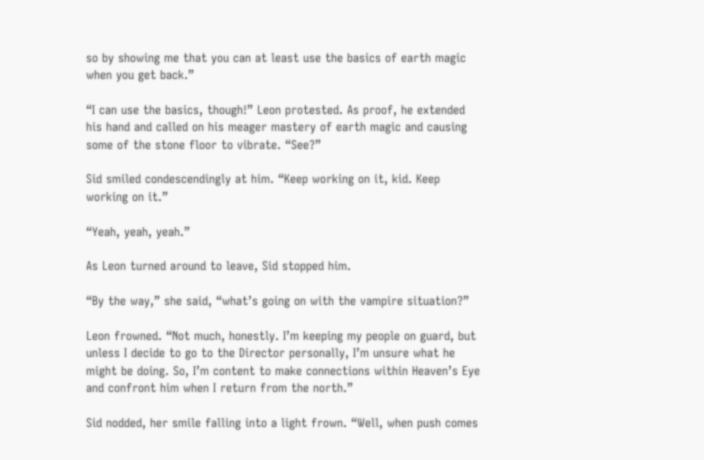so by showing me that you can at least use the basics of earth magic when you get back.”

“I can use the basics, though!” Leon protested. As proof, he extended his hand and called on his meager mastery of earth magic and causing some of the stone floor to vibrate. “See?”

Sid smiled condescendingly at him. “Keep working on it, kid. Keep working on it.”

“Yeah, yeah, yeah.”

As Leon turned around to leave, Sid stopped him.

“By the way,” she said, “what’s going on with the vampire situation?”

Leon frowned. “Not much, honestly. I’m keeping my people on guard, but unless I decide to go to the Director personally, I’m unsure what he might be doing. So, I’m content to make connections within Heaven’s Eye and confront him when I return from the north.”

Sid nodded, her smile falling into a light frown. “Well, when push comes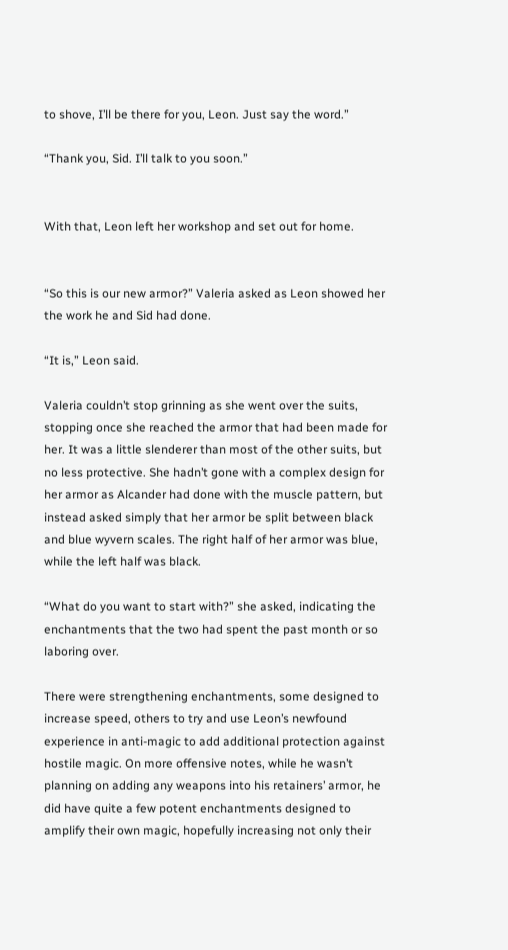to shove, I’ll be there for you, Leon. Just say the word.”

“Thank you, Sid. I’ll talk to you soon.”


With that, Leon left her workshop and set out for home.


“So this is our new armor?” Valeria asked as Leon showed her the work he and Sid had done.

“It is,” Leon said.

Valeria couldn’t stop grinning as she went over the suits, stopping once she reached the armor that had been made for her. It was a little slenderer than most of the other suits, but no less protective. She hadn’t gone with a complex design for her armor as Alcander had done with the muscle pattern, but instead asked simply that her armor be split between black and blue wyvern scales. The right half of her armor was blue, while the left half was black.

“What do you want to start with?” she asked, indicating the enchantments that the two had spent the past month or so laboring over.

There were strengthening enchantments, some designed to increase speed, others to try and use Leon’s newfound experience in anti-magic to add additional protection against hostile magic. On more offensive notes, while he wasn’t planning on adding any weapons into his retainers’ armor, he did have quite a few potent enchantments designed to amplify their own magic, hopefully increasing not only their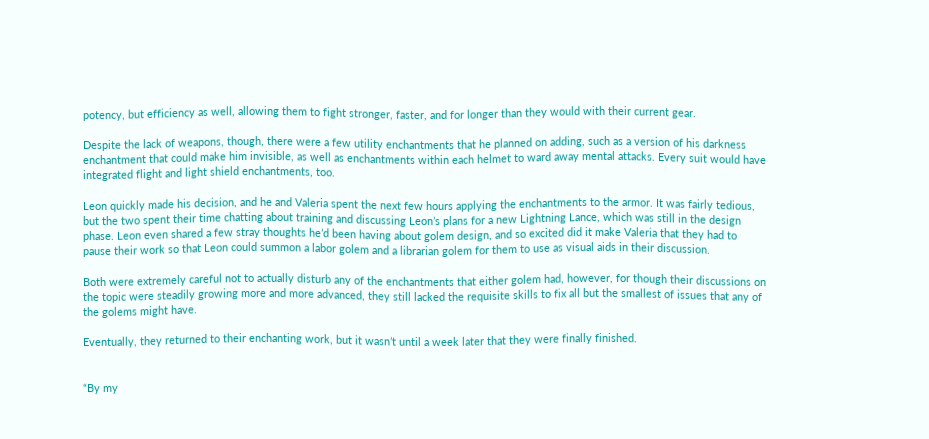potency, but efficiency as well, allowing them to fight stronger, faster, and for longer than they would with their current gear.

Despite the lack of weapons, though, there were a few utility enchantments that he planned on adding, such as a version of his darkness enchantment that could make him invisible, as well as enchantments within each helmet to ward away mental attacks. Every suit would have integrated flight and light shield enchantments, too.

Leon quickly made his decision, and he and Valeria spent the next few hours applying the enchantments to the armor. It was fairly tedious, but the two spent their time chatting about training and discussing Leon’s plans for a new Lightning Lance, which was still in the design phase. Leon even shared a few stray thoughts he’d been having about golem design, and so excited did it make Valeria that they had to pause their work so that Leon could summon a labor golem and a librarian golem for them to use as visual aids in their discussion.

Both were extremely careful not to actually disturb any of the enchantments that either golem had, however, for though their discussions on the topic were steadily growing more and more advanced, they still lacked the requisite skills to fix all but the smallest of issues that any of the golems might have.

Eventually, they returned to their enchanting work, but it wasn’t until a week later that they were finally finished.


“By my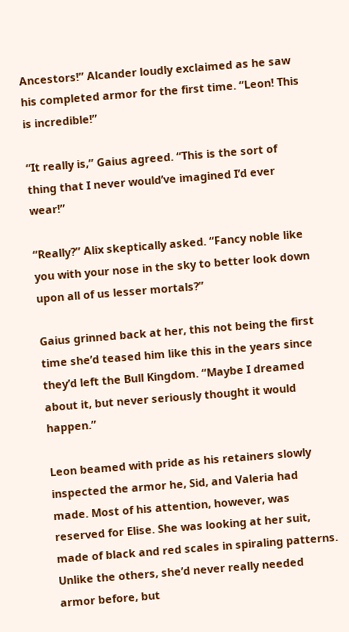Ancestors!” Alcander loudly exclaimed as he saw his completed armor for the first time. “Leon! This is incredible!”

“It really is,” Gaius agreed. “This is the sort of thing that I never would’ve imagined I’d ever wear!”

“Really?” Alix skeptically asked. “Fancy noble like you with your nose in the sky to better look down upon all of us lesser mortals?”

Gaius grinned back at her, this not being the first time she’d teased him like this in the years since they’d left the Bull Kingdom. “Maybe I dreamed about it, but never seriously thought it would happen.”

Leon beamed with pride as his retainers slowly inspected the armor he, Sid, and Valeria had made. Most of his attention, however, was reserved for Elise. She was looking at her suit, made of black and red scales in spiraling patterns. Unlike the others, she’d never really needed armor before, but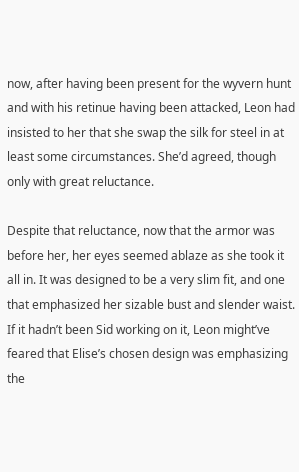now, after having been present for the wyvern hunt and with his retinue having been attacked, Leon had insisted to her that she swap the silk for steel in at least some circumstances. She’d agreed, though only with great reluctance.

Despite that reluctance, now that the armor was before her, her eyes seemed ablaze as she took it all in. It was designed to be a very slim fit, and one that emphasized her sizable bust and slender waist. If it hadn’t been Sid working on it, Leon might’ve feared that Elise’s chosen design was emphasizing the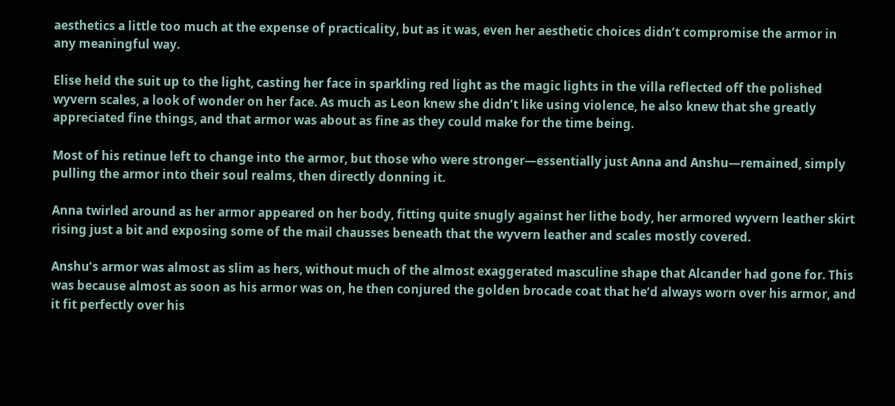aesthetics a little too much at the expense of practicality, but as it was, even her aesthetic choices didn’t compromise the armor in any meaningful way.

Elise held the suit up to the light, casting her face in sparkling red light as the magic lights in the villa reflected off the polished wyvern scales, a look of wonder on her face. As much as Leon knew she didn’t like using violence, he also knew that she greatly appreciated fine things, and that armor was about as fine as they could make for the time being.

Most of his retinue left to change into the armor, but those who were stronger—essentially just Anna and Anshu—remained, simply pulling the armor into their soul realms, then directly donning it.

Anna twirled around as her armor appeared on her body, fitting quite snugly against her lithe body, her armored wyvern leather skirt rising just a bit and exposing some of the mail chausses beneath that the wyvern leather and scales mostly covered.

Anshu’s armor was almost as slim as hers, without much of the almost exaggerated masculine shape that Alcander had gone for. This was because almost as soon as his armor was on, he then conjured the golden brocade coat that he’d always worn over his armor, and it fit perfectly over his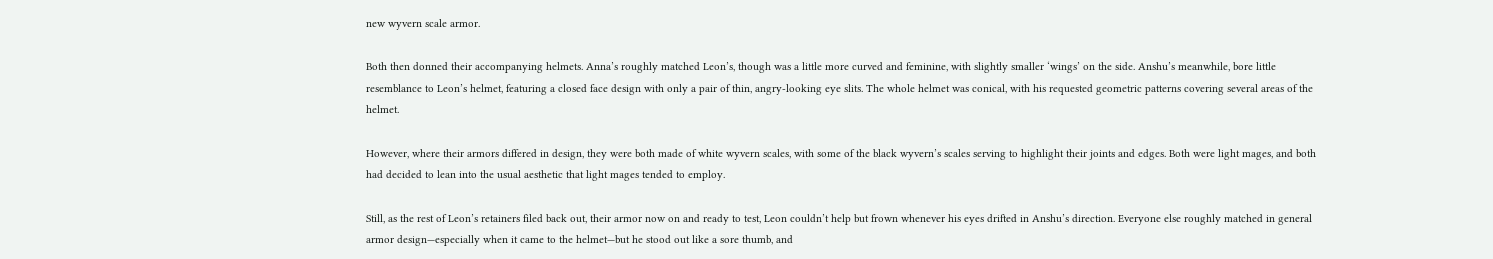new wyvern scale armor.

Both then donned their accompanying helmets. Anna’s roughly matched Leon’s, though was a little more curved and feminine, with slightly smaller ‘wings’ on the side. Anshu’s meanwhile, bore little resemblance to Leon’s helmet, featuring a closed face design with only a pair of thin, angry-looking eye slits. The whole helmet was conical, with his requested geometric patterns covering several areas of the helmet.

However, where their armors differed in design, they were both made of white wyvern scales, with some of the black wyvern’s scales serving to highlight their joints and edges. Both were light mages, and both had decided to lean into the usual aesthetic that light mages tended to employ.

Still, as the rest of Leon’s retainers filed back out, their armor now on and ready to test, Leon couldn’t help but frown whenever his eyes drifted in Anshu’s direction. Everyone else roughly matched in general armor design—especially when it came to the helmet—but he stood out like a sore thumb, and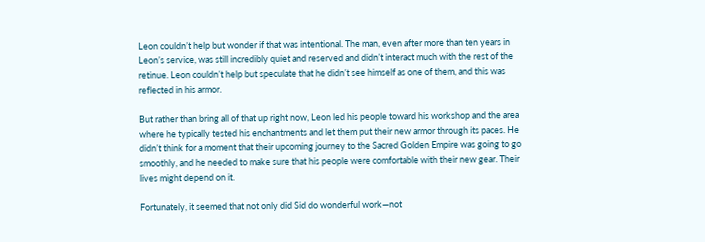Leon couldn’t help but wonder if that was intentional. The man, even after more than ten years in Leon’s service, was still incredibly quiet and reserved and didn’t interact much with the rest of the retinue. Leon couldn’t help but speculate that he didn’t see himself as one of them, and this was reflected in his armor.

But rather than bring all of that up right now, Leon led his people toward his workshop and the area where he typically tested his enchantments and let them put their new armor through its paces. He didn’t think for a moment that their upcoming journey to the Sacred Golden Empire was going to go smoothly, and he needed to make sure that his people were comfortable with their new gear. Their lives might depend on it.

Fortunately, it seemed that not only did Sid do wonderful work—not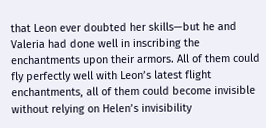that Leon ever doubted her skills—but he and Valeria had done well in inscribing the enchantments upon their armors. All of them could fly perfectly well with Leon’s latest flight enchantments, all of them could become invisible without relying on Helen’s invisibility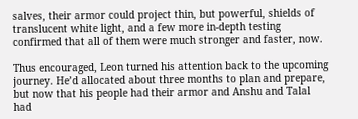salves, their armor could project thin, but powerful, shields of translucent white light, and a few more in-depth testing confirmed that all of them were much stronger and faster, now.

Thus encouraged, Leon turned his attention back to the upcoming journey. He’d allocated about three months to plan and prepare, but now that his people had their armor and Anshu and Talal had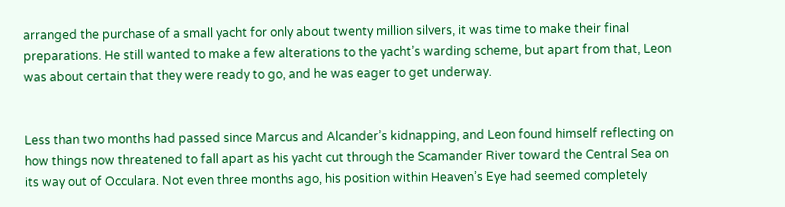arranged the purchase of a small yacht for only about twenty million silvers, it was time to make their final preparations. He still wanted to make a few alterations to the yacht’s warding scheme, but apart from that, Leon was about certain that they were ready to go, and he was eager to get underway.


Less than two months had passed since Marcus and Alcander’s kidnapping, and Leon found himself reflecting on how things now threatened to fall apart as his yacht cut through the Scamander River toward the Central Sea on its way out of Occulara. Not even three months ago, his position within Heaven’s Eye had seemed completely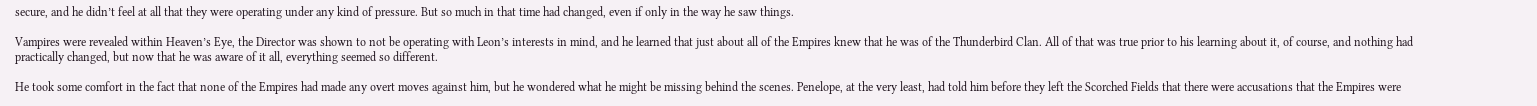secure, and he didn’t feel at all that they were operating under any kind of pressure. But so much in that time had changed, even if only in the way he saw things.

Vampires were revealed within Heaven’s Eye, the Director was shown to not be operating with Leon’s interests in mind, and he learned that just about all of the Empires knew that he was of the Thunderbird Clan. All of that was true prior to his learning about it, of course, and nothing had practically changed, but now that he was aware of it all, everything seemed so different.

He took some comfort in the fact that none of the Empires had made any overt moves against him, but he wondered what he might be missing behind the scenes. Penelope, at the very least, had told him before they left the Scorched Fields that there were accusations that the Empires were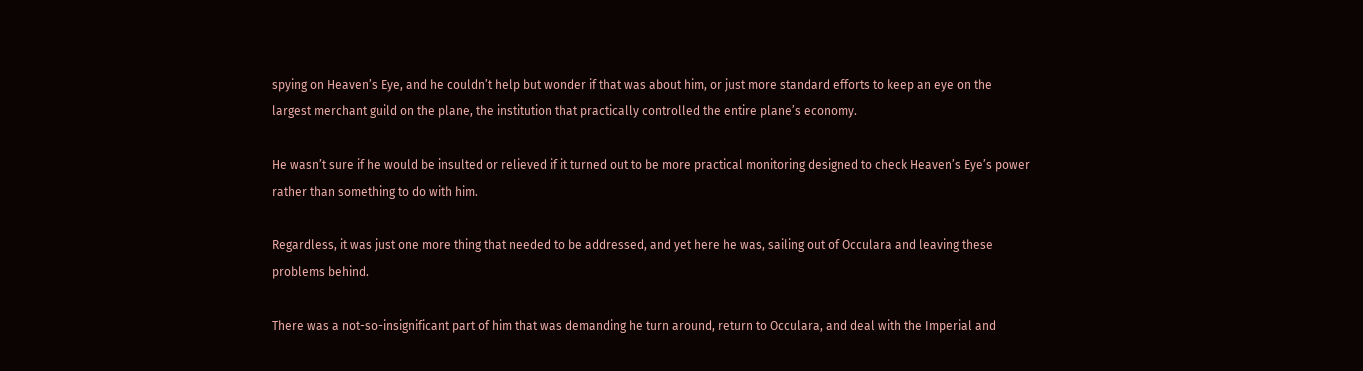spying on Heaven’s Eye, and he couldn’t help but wonder if that was about him, or just more standard efforts to keep an eye on the largest merchant guild on the plane, the institution that practically controlled the entire plane’s economy.

He wasn’t sure if he would be insulted or relieved if it turned out to be more practical monitoring designed to check Heaven’s Eye’s power rather than something to do with him.

Regardless, it was just one more thing that needed to be addressed, and yet here he was, sailing out of Occulara and leaving these problems behind.

There was a not-so-insignificant part of him that was demanding he turn around, return to Occulara, and deal with the Imperial and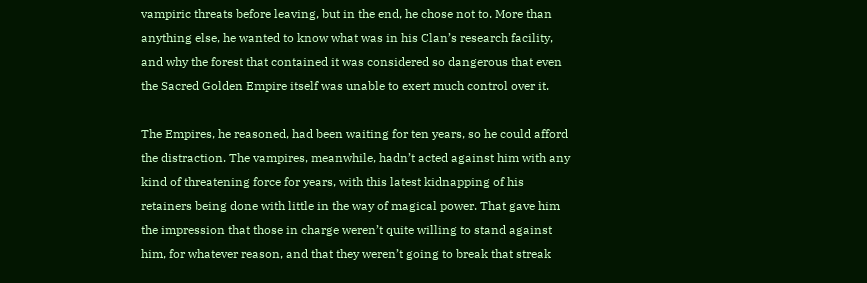vampiric threats before leaving, but in the end, he chose not to. More than anything else, he wanted to know what was in his Clan’s research facility, and why the forest that contained it was considered so dangerous that even the Sacred Golden Empire itself was unable to exert much control over it.

The Empires, he reasoned, had been waiting for ten years, so he could afford the distraction. The vampires, meanwhile, hadn’t acted against him with any kind of threatening force for years, with this latest kidnapping of his retainers being done with little in the way of magical power. That gave him the impression that those in charge weren’t quite willing to stand against him, for whatever reason, and that they weren’t going to break that streak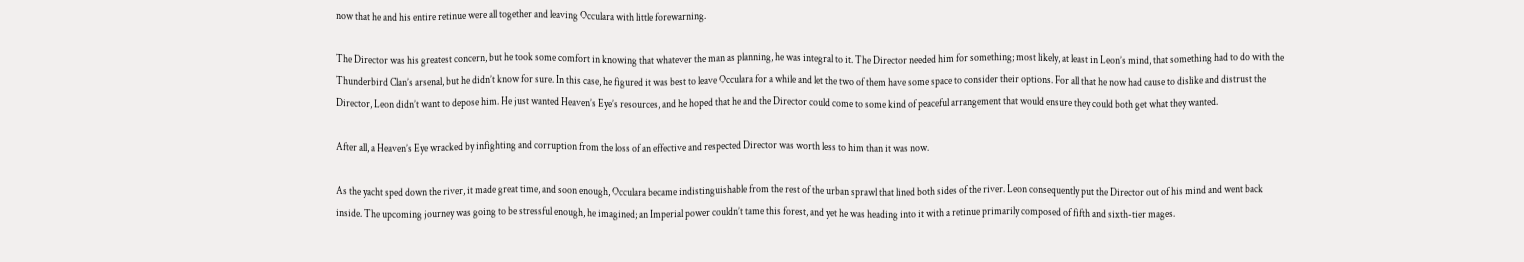now that he and his entire retinue were all together and leaving Occulara with little forewarning.

The Director was his greatest concern, but he took some comfort in knowing that whatever the man as planning, he was integral to it. The Director needed him for something; most likely, at least in Leon’s mind, that something had to do with the Thunderbird Clan’s arsenal, but he didn’t know for sure. In this case, he figured it was best to leave Occulara for a while and let the two of them have some space to consider their options. For all that he now had cause to dislike and distrust the Director, Leon didn’t want to depose him. He just wanted Heaven’s Eye’s resources, and he hoped that he and the Director could come to some kind of peaceful arrangement that would ensure they could both get what they wanted.

After all, a Heaven’s Eye wracked by infighting and corruption from the loss of an effective and respected Director was worth less to him than it was now.

As the yacht sped down the river, it made great time, and soon enough, Occulara became indistinguishable from the rest of the urban sprawl that lined both sides of the river. Leon consequently put the Director out of his mind and went back inside. The upcoming journey was going to be stressful enough, he imagined; an Imperial power couldn’t tame this forest, and yet he was heading into it with a retinue primarily composed of fifth and sixth-tier mages.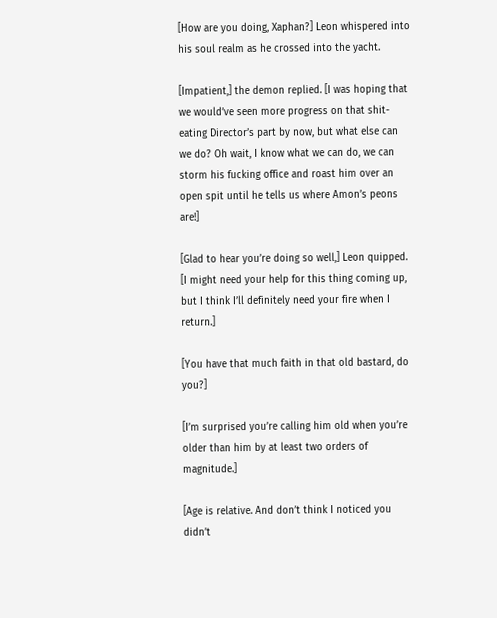[How are you doing, Xaphan?] Leon whispered into his soul realm as he crossed into the yacht.

[Impatient,] the demon replied. [I was hoping that we would’ve seen more progress on that shit-eating Director’s part by now, but what else can we do? Oh wait, I know what we can do, we can storm his fucking office and roast him over an open spit until he tells us where Amon’s peons are!]

[Glad to hear you’re doing so well,] Leon quipped. [I might need your help for this thing coming up, but I think I’ll definitely need your fire when I return.]

[You have that much faith in that old bastard, do you?]

[I’m surprised you’re calling him old when you’re older than him by at least two orders of magnitude.]

[Age is relative. And don’t think I noticed you didn’t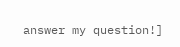answer my question!]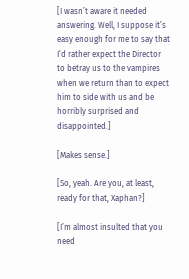[I wasn’t aware it needed answering. Well, I suppose it’s easy enough for me to say that I’d rather expect the Director to betray us to the vampires when we return than to expect him to side with us and be horribly surprised and disappointed.]

[Makes sense.]

[So, yeah. Are you, at least, ready for that, Xaphan?]

[I’m almost insulted that you need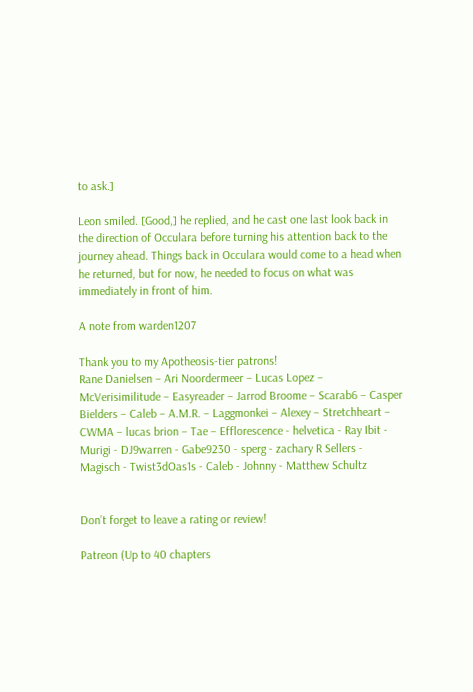to ask.]

Leon smiled. [Good,] he replied, and he cast one last look back in the direction of Occulara before turning his attention back to the journey ahead. Things back in Occulara would come to a head when he returned, but for now, he needed to focus on what was immediately in front of him.

A note from warden1207

Thank you to my Apotheosis-tier patrons!
Rane Danielsen – Ari Noordermeer – Lucas Lopez – McVerisimilitude – Easyreader – Jarrod Broome – Scarab6 – Casper Bielders – Caleb – A.M.R. – Laggmonkei – Alexey – Stretchheart – CWMA – lucas brion – Tae – Efflorescence - helvetica - Ray Ibit - Murigi - DJ9warren - Gabe9230 - sperg - zachary R Sellers - Magisch - Twist3dOas1s - Caleb - Johnny - Matthew Schultz


Don’t forget to leave a rating or review!

Patreon (Up to 40 chapters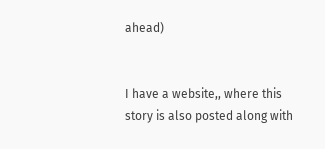ahead)


I have a website,, where this story is also posted along with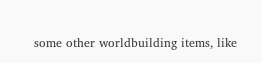some other worldbuilding items, like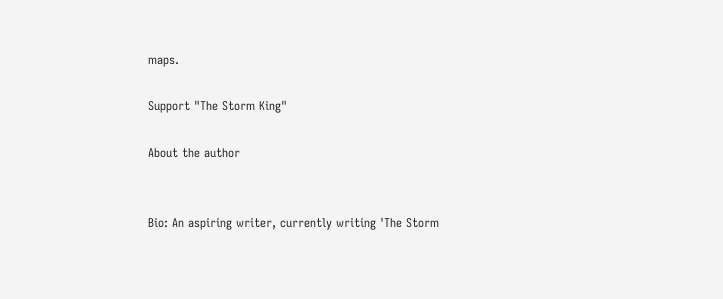maps.

Support "The Storm King"

About the author


Bio: An aspiring writer, currently writing 'The Storm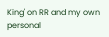King' on RR and my own personal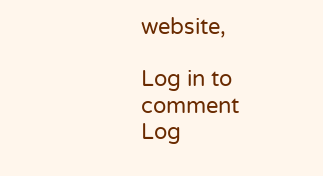website,

Log in to comment
Log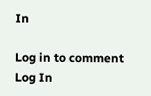In

Log in to comment
Log In